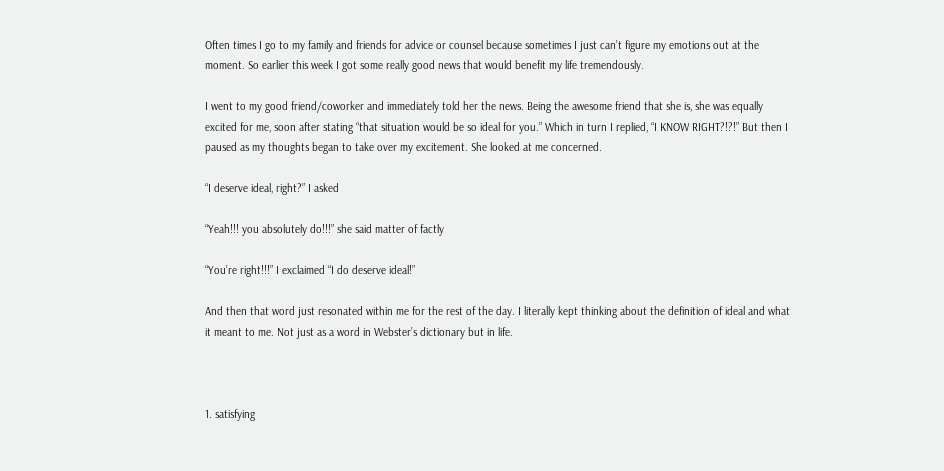Often times I go to my family and friends for advice or counsel because sometimes I just can’t figure my emotions out at the moment. So earlier this week I got some really good news that would benefit my life tremendously.

I went to my good friend/coworker and immediately told her the news. Being the awesome friend that she is, she was equally excited for me, soon after stating “that situation would be so ideal for you.” Which in turn I replied, “I KNOW RIGHT?!?!” But then I paused as my thoughts began to take over my excitement. She looked at me concerned.

“I deserve ideal, right?” I asked

“Yeah!!! you absolutely do!!!” she said matter of factly

“You’re right!!!” I exclaimed “I do deserve ideal!”

And then that word just resonated within me for the rest of the day. I literally kept thinking about the definition of ideal and what it meant to me. Not just as a word in Webster’s dictionary but in life.



1. satisfying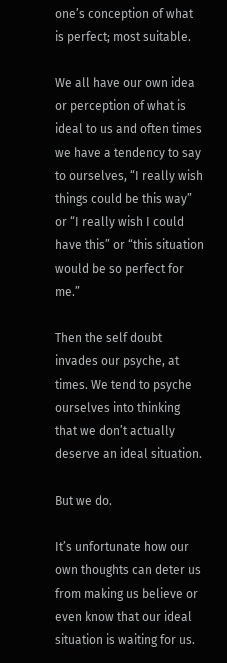one’s conception of what is perfect; most suitable.

We all have our own idea or perception of what is ideal to us and often times we have a tendency to say to ourselves, “I really wish things could be this way” or “I really wish I could have this” or “this situation would be so perfect for me.”

Then the self doubt invades our psyche, at times. We tend to psyche ourselves into thinking that we don’t actually deserve an ideal situation.

But we do.

It’s unfortunate how our own thoughts can deter us from making us believe or even know that our ideal situation is waiting for us.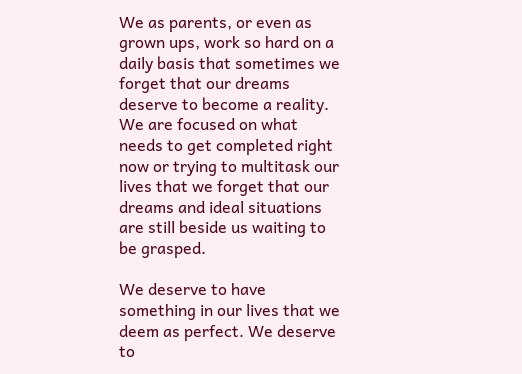We as parents, or even as grown ups, work so hard on a daily basis that sometimes we forget that our dreams deserve to become a reality. We are focused on what needs to get completed right now or trying to multitask our lives that we forget that our dreams and ideal situations are still beside us waiting to be grasped.

We deserve to have something in our lives that we deem as perfect. We deserve to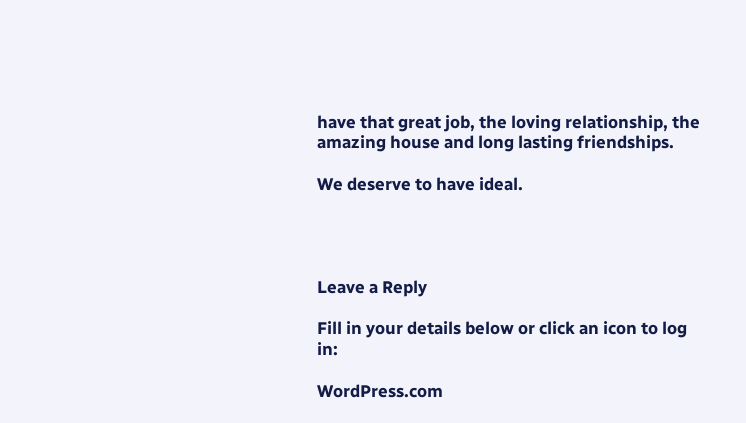have that great job, the loving relationship, the amazing house and long lasting friendships.

We deserve to have ideal.




Leave a Reply

Fill in your details below or click an icon to log in:

WordPress.com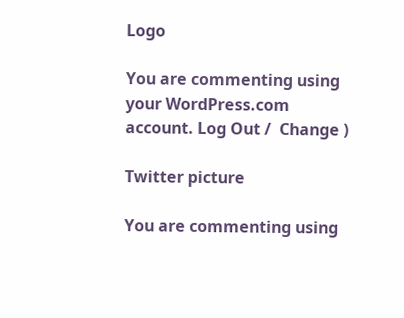Logo

You are commenting using your WordPress.com account. Log Out /  Change )

Twitter picture

You are commenting using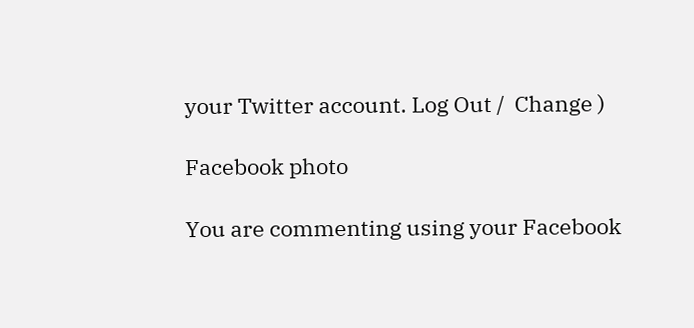your Twitter account. Log Out /  Change )

Facebook photo

You are commenting using your Facebook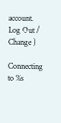account. Log Out /  Change )

Connecting to %s